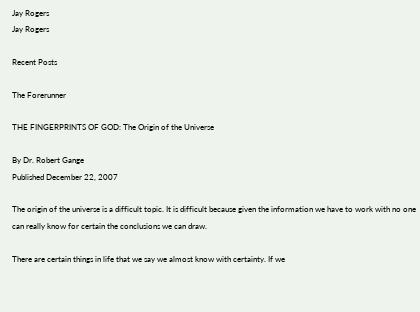Jay Rogers
Jay Rogers

Recent Posts

The Forerunner

THE FINGERPRINTS OF GOD: The Origin of the Universe

By Dr. Robert Gange
Published December 22, 2007

The origin of the universe is a difficult topic. It is difficult because given the information we have to work with no one can really know for certain the conclusions we can draw.

There are certain things in life that we say we almost know with certainty. If we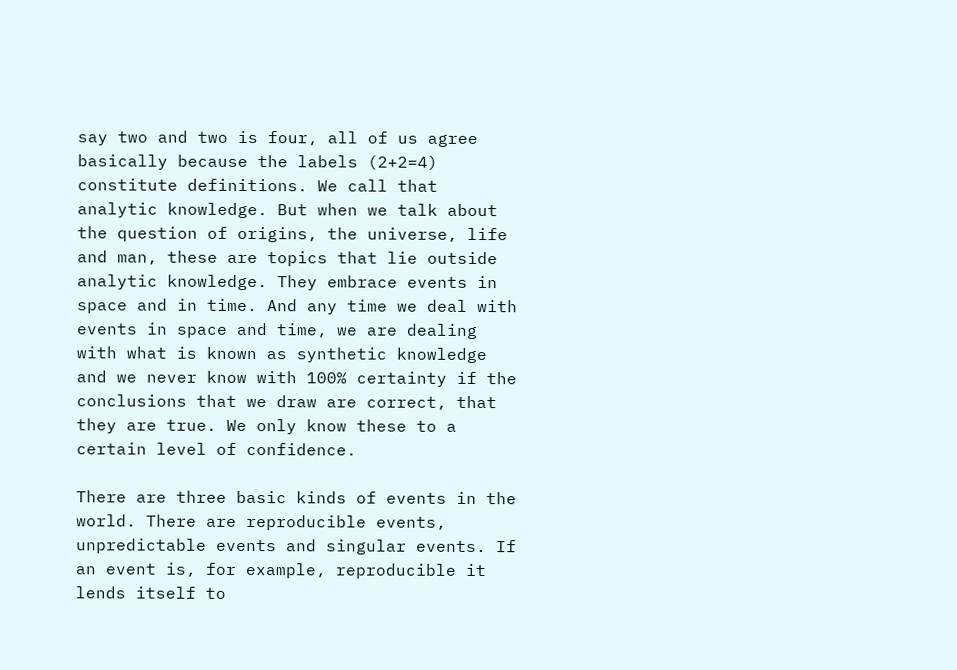say two and two is four, all of us agree basically because the labels (2+2=4) constitute definitions. We call that analytic knowledge. But when we talk about the question of origins, the universe, life and man, these are topics that lie outside analytic knowledge. They embrace events in space and in time. And any time we deal with events in space and time, we are dealing with what is known as synthetic knowledge and we never know with 100% certainty if the conclusions that we draw are correct, that they are true. We only know these to a certain level of confidence.

There are three basic kinds of events in the world. There are reproducible events, unpredictable events and singular events. If an event is, for example, reproducible it lends itself to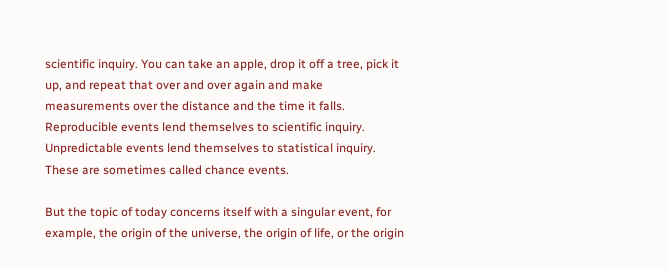scientific inquiry. You can take an apple, drop it off a tree, pick it up, and repeat that over and over again and make measurements over the distance and the time it falls. Reproducible events lend themselves to scientific inquiry. Unpredictable events lend themselves to statistical inquiry. These are sometimes called chance events.

But the topic of today concerns itself with a singular event, for example, the origin of the universe, the origin of life, or the origin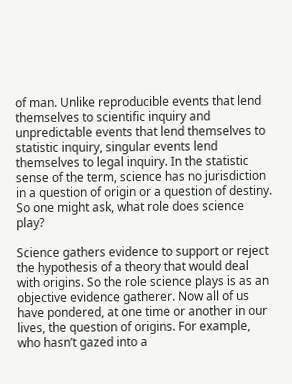of man. Unlike reproducible events that lend themselves to scientific inquiry and unpredictable events that lend themselves to statistic inquiry, singular events lend themselves to legal inquiry. In the statistic sense of the term, science has no jurisdiction in a question of origin or a question of destiny. So one might ask, what role does science play?

Science gathers evidence to support or reject the hypothesis of a theory that would deal with origins. So the role science plays is as an objective evidence gatherer. Now all of us have pondered, at one time or another in our lives, the question of origins. For example, who hasn’t gazed into a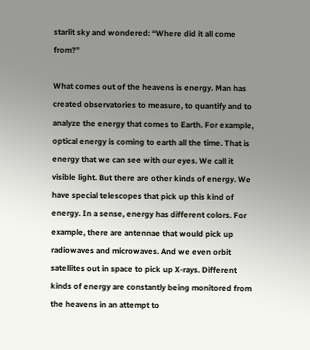starlit sky and wondered: “Where did it all come from?”

What comes out of the heavens is energy. Man has created observatories to measure, to quantify and to analyze the energy that comes to Earth. For example, optical energy is coming to earth all the time. That is energy that we can see with our eyes. We call it visible light. But there are other kinds of energy. We have special telescopes that pick up this kind of energy. In a sense, energy has different colors. For example, there are antennae that would pick up radiowaves and microwaves. And we even orbit satellites out in space to pick up X-rays. Different kinds of energy are constantly being monitored from the heavens in an attempt to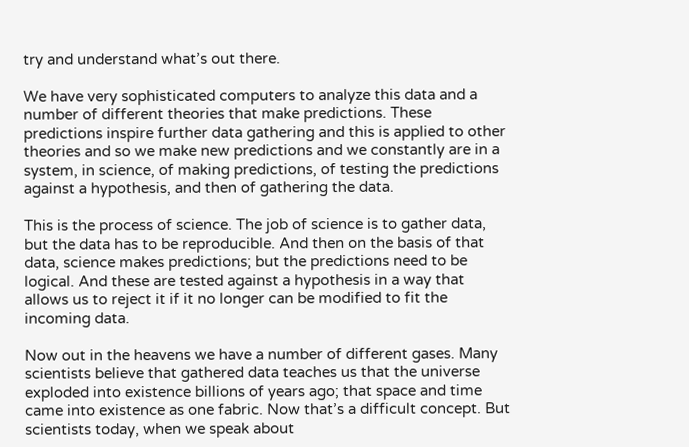try and understand what’s out there.

We have very sophisticated computers to analyze this data and a number of different theories that make predictions. These predictions inspire further data gathering and this is applied to other theories and so we make new predictions and we constantly are in a system, in science, of making predictions, of testing the predictions against a hypothesis, and then of gathering the data.

This is the process of science. The job of science is to gather data, but the data has to be reproducible. And then on the basis of that data, science makes predictions; but the predictions need to be logical. And these are tested against a hypothesis in a way that allows us to reject it if it no longer can be modified to fit the incoming data.

Now out in the heavens we have a number of different gases. Many scientists believe that gathered data teaches us that the universe exploded into existence billions of years ago; that space and time came into existence as one fabric. Now that’s a difficult concept. But scientists today, when we speak about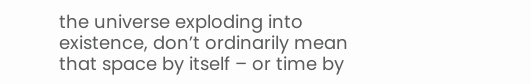the universe exploding into existence, don’t ordinarily mean that space by itself – or time by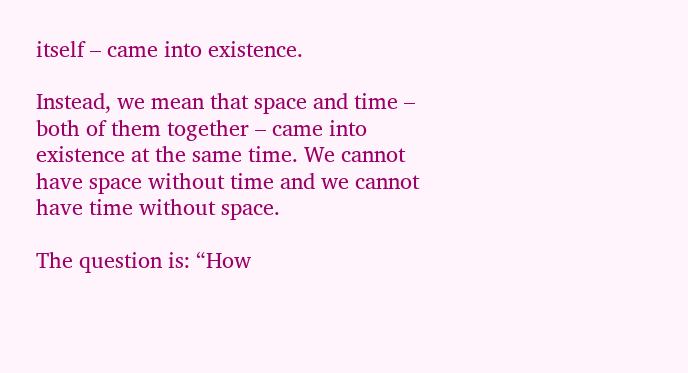itself – came into existence.

Instead, we mean that space and time – both of them together – came into existence at the same time. We cannot have space without time and we cannot have time without space.

The question is: “How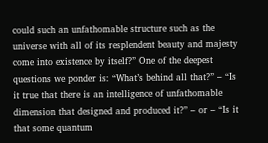could such an unfathomable structure such as the universe with all of its resplendent beauty and majesty come into existence by itself?” One of the deepest questions we ponder is: “What’s behind all that?” – “Is it true that there is an intelligence of unfathomable dimension that designed and produced it?” – or – “Is it that some quantum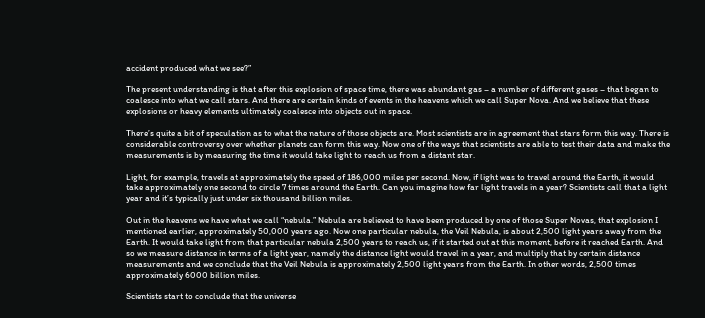accident produced what we see?”

The present understanding is that after this explosion of space time, there was abundant gas – a number of different gases – that began to coalesce into what we call stars. And there are certain kinds of events in the heavens which we call Super Nova. And we believe that these explosions or heavy elements ultimately coalesce into objects out in space.

There’s quite a bit of speculation as to what the nature of those objects are. Most scientists are in agreement that stars form this way. There is considerable controversy over whether planets can form this way. Now one of the ways that scientists are able to test their data and make the measurements is by measuring the time it would take light to reach us from a distant star.

Light, for example, travels at approximately the speed of 186,000 miles per second. Now, if light was to travel around the Earth, it would take approximately one second to circle 7 times around the Earth. Can you imagine how far light travels in a year? Scientists call that a light year and it’s typically just under six thousand billion miles.

Out in the heavens we have what we call “nebula.” Nebula are believed to have been produced by one of those Super Novas, that explosion I mentioned earlier, approximately 50,000 years ago. Now one particular nebula, the Veil Nebula, is about 2,500 light years away from the Earth. It would take light from that particular nebula 2,500 years to reach us, if it started out at this moment, before it reached Earth. And so we measure distance in terms of a light year, namely the distance light would travel in a year, and multiply that by certain distance measurements and we conclude that the Veil Nebula is approximately 2,500 light years from the Earth. In other words, 2,500 times approximately 6000 billion miles.

Scientists start to conclude that the universe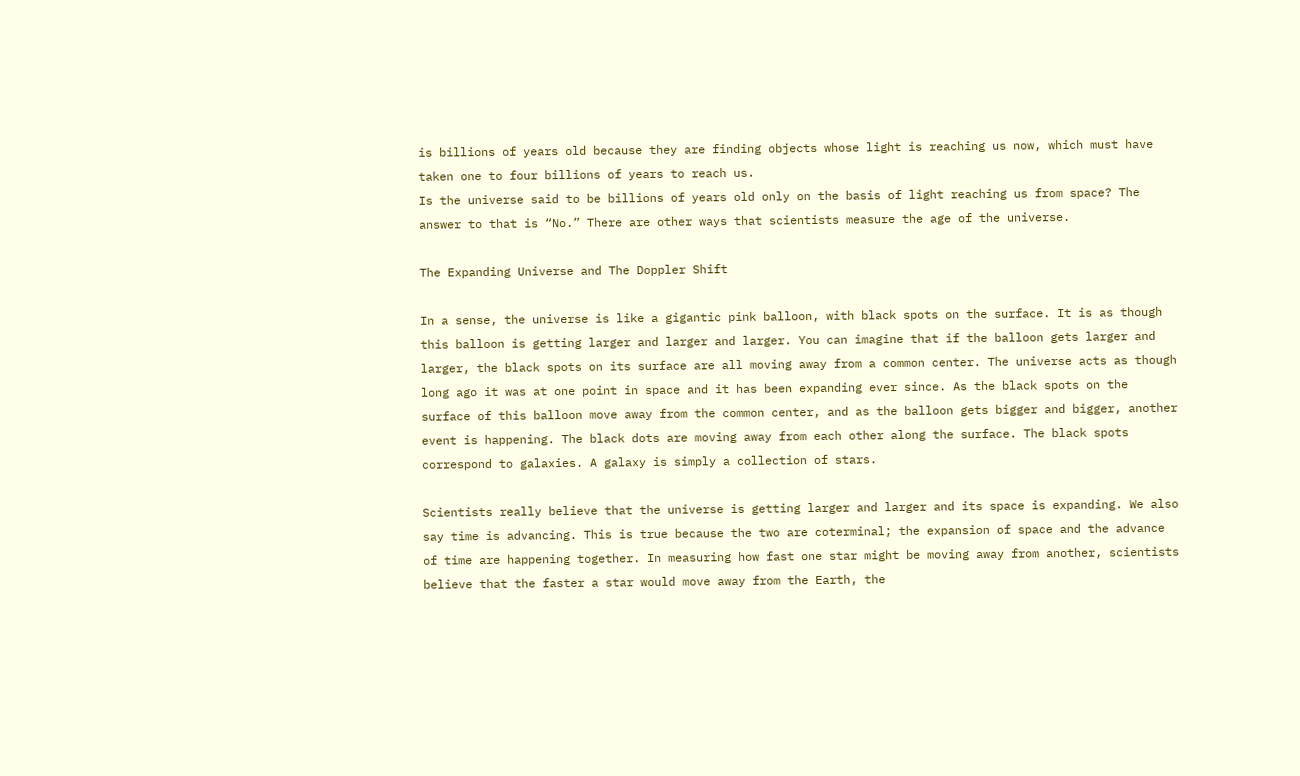is billions of years old because they are finding objects whose light is reaching us now, which must have taken one to four billions of years to reach us.
Is the universe said to be billions of years old only on the basis of light reaching us from space? The answer to that is “No.” There are other ways that scientists measure the age of the universe.

The Expanding Universe and The Doppler Shift

In a sense, the universe is like a gigantic pink balloon, with black spots on the surface. It is as though this balloon is getting larger and larger and larger. You can imagine that if the balloon gets larger and larger, the black spots on its surface are all moving away from a common center. The universe acts as though long ago it was at one point in space and it has been expanding ever since. As the black spots on the surface of this balloon move away from the common center, and as the balloon gets bigger and bigger, another event is happening. The black dots are moving away from each other along the surface. The black spots correspond to galaxies. A galaxy is simply a collection of stars.

Scientists really believe that the universe is getting larger and larger and its space is expanding. We also say time is advancing. This is true because the two are coterminal; the expansion of space and the advance of time are happening together. In measuring how fast one star might be moving away from another, scientists believe that the faster a star would move away from the Earth, the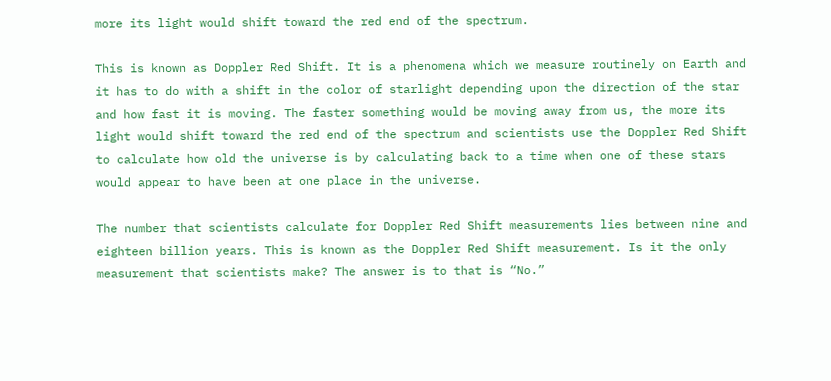more its light would shift toward the red end of the spectrum.

This is known as Doppler Red Shift. It is a phenomena which we measure routinely on Earth and it has to do with a shift in the color of starlight depending upon the direction of the star and how fast it is moving. The faster something would be moving away from us, the more its light would shift toward the red end of the spectrum and scientists use the Doppler Red Shift to calculate how old the universe is by calculating back to a time when one of these stars would appear to have been at one place in the universe.

The number that scientists calculate for Doppler Red Shift measurements lies between nine and eighteen billion years. This is known as the Doppler Red Shift measurement. Is it the only measurement that scientists make? The answer is to that is “No.”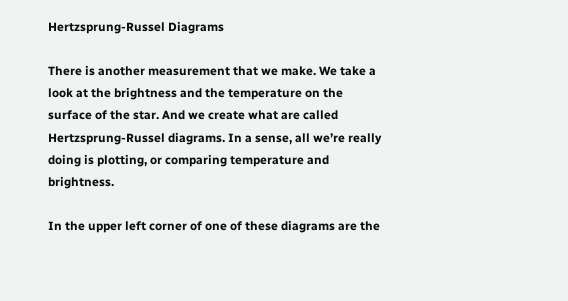Hertzsprung-Russel Diagrams

There is another measurement that we make. We take a look at the brightness and the temperature on the surface of the star. And we create what are called Hertzsprung-Russel diagrams. In a sense, all we’re really doing is plotting, or comparing temperature and brightness.

In the upper left corner of one of these diagrams are the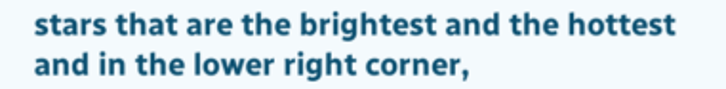stars that are the brightest and the hottest and in the lower right corner,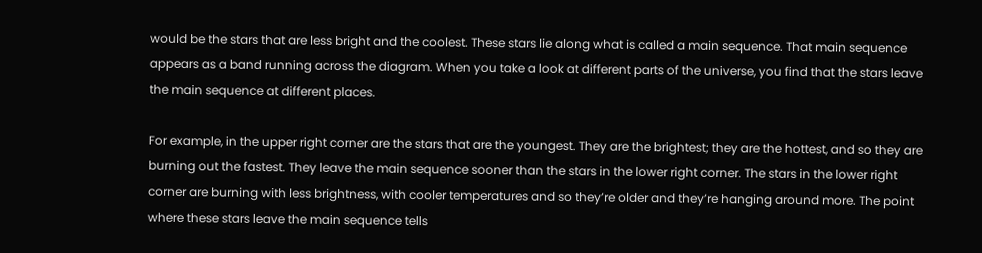would be the stars that are less bright and the coolest. These stars lie along what is called a main sequence. That main sequence appears as a band running across the diagram. When you take a look at different parts of the universe, you find that the stars leave the main sequence at different places.

For example, in the upper right corner are the stars that are the youngest. They are the brightest; they are the hottest, and so they are burning out the fastest. They leave the main sequence sooner than the stars in the lower right corner. The stars in the lower right corner are burning with less brightness, with cooler temperatures and so they’re older and they’re hanging around more. The point where these stars leave the main sequence tells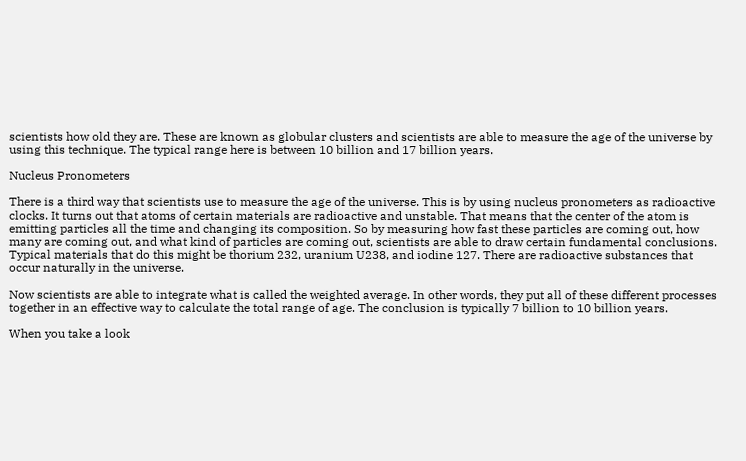scientists how old they are. These are known as globular clusters and scientists are able to measure the age of the universe by using this technique. The typical range here is between 10 billion and 17 billion years.

Nucleus Pronometers

There is a third way that scientists use to measure the age of the universe. This is by using nucleus pronometers as radioactive clocks. It turns out that atoms of certain materials are radioactive and unstable. That means that the center of the atom is emitting particles all the time and changing its composition. So by measuring how fast these particles are coming out, how many are coming out, and what kind of particles are coming out, scientists are able to draw certain fundamental conclusions. Typical materials that do this might be thorium 232, uranium U238, and iodine 127. There are radioactive substances that occur naturally in the universe.

Now scientists are able to integrate what is called the weighted average. In other words, they put all of these different processes together in an effective way to calculate the total range of age. The conclusion is typically 7 billion to 10 billion years.

When you take a look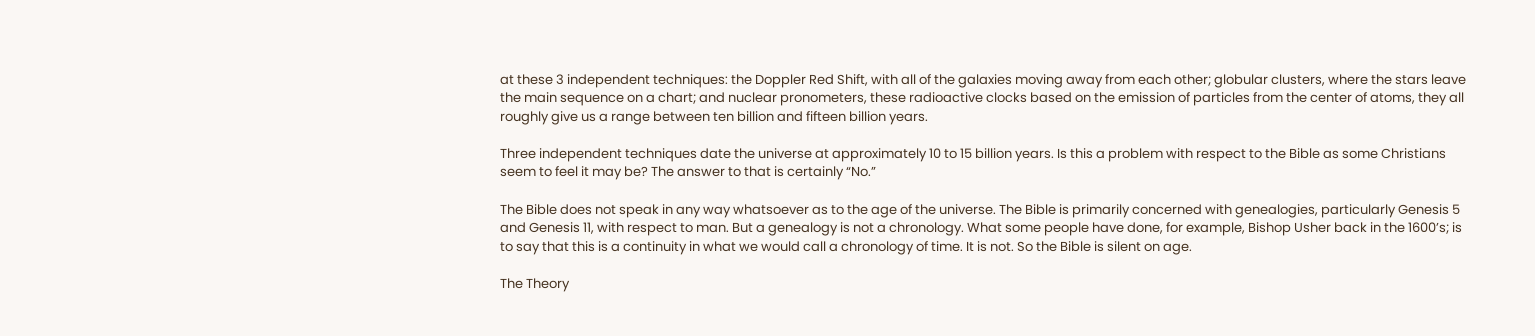at these 3 independent techniques: the Doppler Red Shift, with all of the galaxies moving away from each other; globular clusters, where the stars leave the main sequence on a chart; and nuclear pronometers, these radioactive clocks based on the emission of particles from the center of atoms, they all roughly give us a range between ten billion and fifteen billion years.

Three independent techniques date the universe at approximately 10 to 15 billion years. Is this a problem with respect to the Bible as some Christians seem to feel it may be? The answer to that is certainly “No.”

The Bible does not speak in any way whatsoever as to the age of the universe. The Bible is primarily concerned with genealogies, particularly Genesis 5 and Genesis 11, with respect to man. But a genealogy is not a chronology. What some people have done, for example, Bishop Usher back in the 1600’s; is to say that this is a continuity in what we would call a chronology of time. It is not. So the Bible is silent on age.

The Theory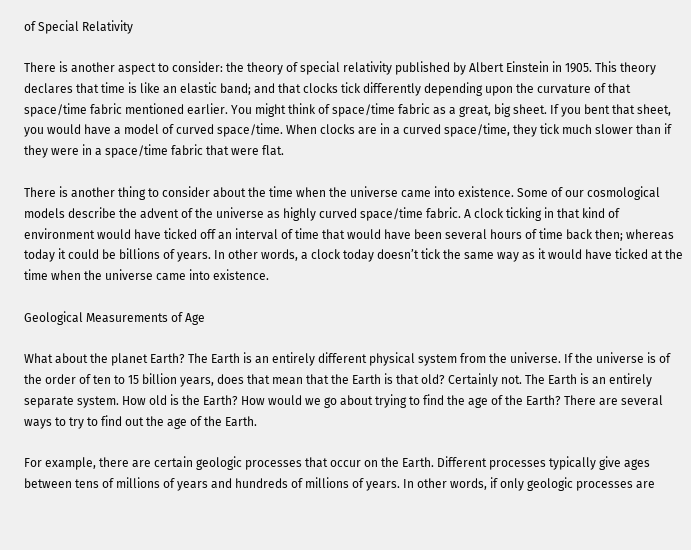of Special Relativity

There is another aspect to consider: the theory of special relativity published by Albert Einstein in 1905. This theory declares that time is like an elastic band; and that clocks tick differently depending upon the curvature of that space/time fabric mentioned earlier. You might think of space/time fabric as a great, big sheet. If you bent that sheet, you would have a model of curved space/time. When clocks are in a curved space/time, they tick much slower than if they were in a space/time fabric that were flat.

There is another thing to consider about the time when the universe came into existence. Some of our cosmological models describe the advent of the universe as highly curved space/time fabric. A clock ticking in that kind of environment would have ticked off an interval of time that would have been several hours of time back then; whereas today it could be billions of years. In other words, a clock today doesn’t tick the same way as it would have ticked at the time when the universe came into existence.

Geological Measurements of Age

What about the planet Earth? The Earth is an entirely different physical system from the universe. If the universe is of the order of ten to 15 billion years, does that mean that the Earth is that old? Certainly not. The Earth is an entirely separate system. How old is the Earth? How would we go about trying to find the age of the Earth? There are several ways to try to find out the age of the Earth.

For example, there are certain geologic processes that occur on the Earth. Different processes typically give ages between tens of millions of years and hundreds of millions of years. In other words, if only geologic processes are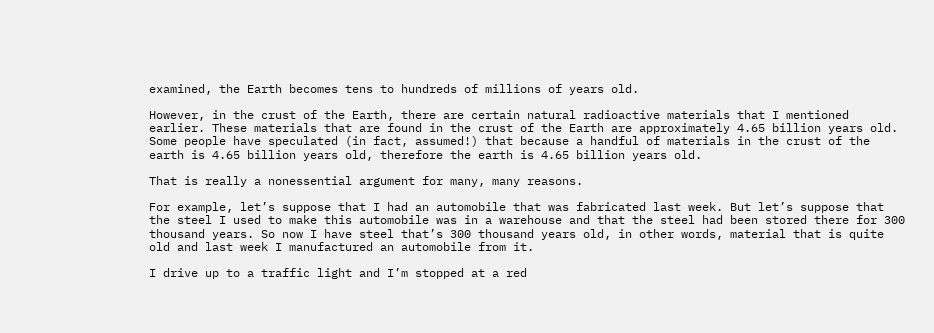examined, the Earth becomes tens to hundreds of millions of years old.

However, in the crust of the Earth, there are certain natural radioactive materials that I mentioned earlier. These materials that are found in the crust of the Earth are approximately 4.65 billion years old. Some people have speculated (in fact, assumed!) that because a handful of materials in the crust of the earth is 4.65 billion years old, therefore the earth is 4.65 billion years old.

That is really a nonessential argument for many, many reasons.

For example, let’s suppose that I had an automobile that was fabricated last week. But let’s suppose that the steel I used to make this automobile was in a warehouse and that the steel had been stored there for 300 thousand years. So now I have steel that’s 300 thousand years old, in other words, material that is quite old and last week I manufactured an automobile from it.

I drive up to a traffic light and I’m stopped at a red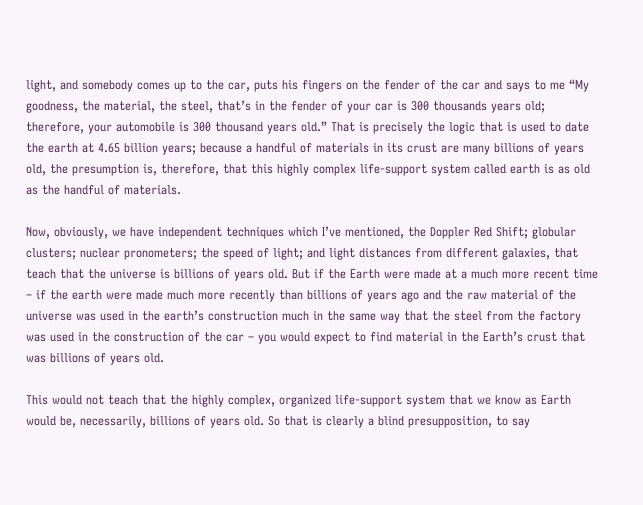light, and somebody comes up to the car, puts his fingers on the fender of the car and says to me “My goodness, the material, the steel, that’s in the fender of your car is 300 thousands years old; therefore, your automobile is 300 thousand years old.” That is precisely the logic that is used to date the earth at 4.65 billion years; because a handful of materials in its crust are many billions of years old, the presumption is, therefore, that this highly complex life-support system called earth is as old as the handful of materials.

Now, obviously, we have independent techniques which I’ve mentioned, the Doppler Red Shift; globular clusters; nuclear pronometers; the speed of light; and light distances from different galaxies, that teach that the universe is billions of years old. But if the Earth were made at a much more recent time – if the earth were made much more recently than billions of years ago and the raw material of the universe was used in the earth’s construction much in the same way that the steel from the factory was used in the construction of the car – you would expect to find material in the Earth’s crust that was billions of years old.

This would not teach that the highly complex, organized life-support system that we know as Earth would be, necessarily, billions of years old. So that is clearly a blind presupposition, to say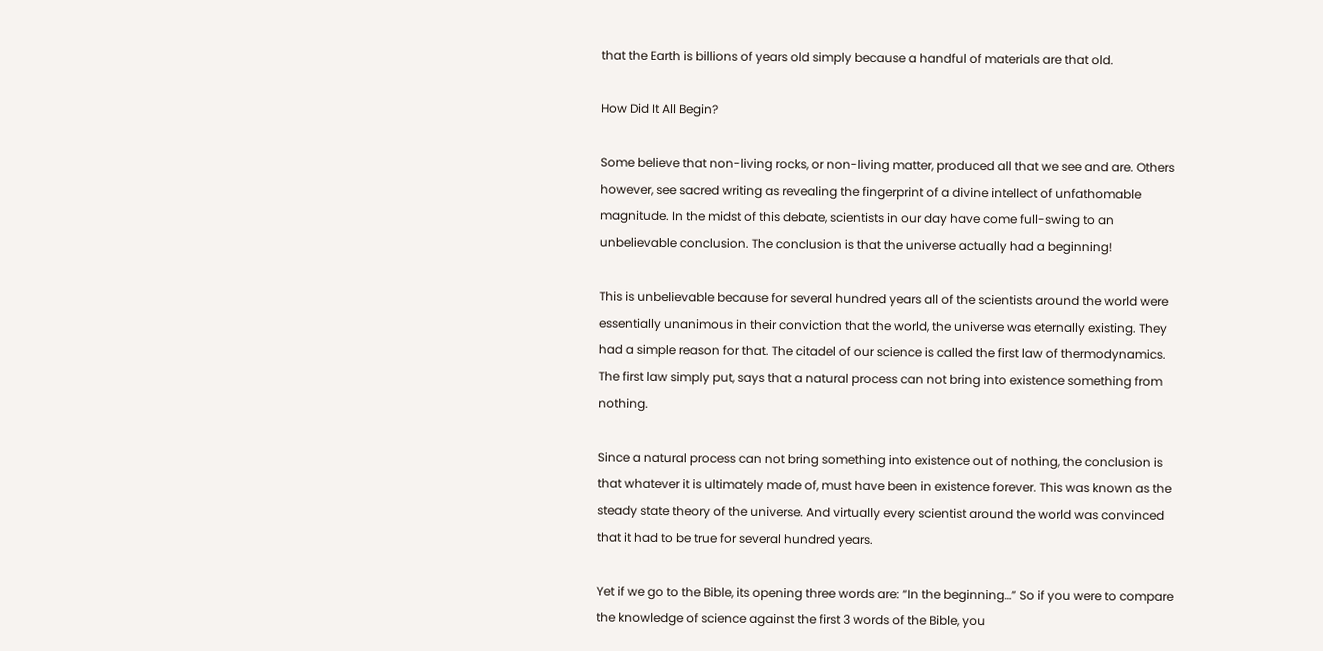that the Earth is billions of years old simply because a handful of materials are that old.

How Did It All Begin?

Some believe that non-living rocks, or non-living matter, produced all that we see and are. Others however, see sacred writing as revealing the fingerprint of a divine intellect of unfathomable magnitude. In the midst of this debate, scientists in our day have come full-swing to an unbelievable conclusion. The conclusion is that the universe actually had a beginning!

This is unbelievable because for several hundred years all of the scientists around the world were essentially unanimous in their conviction that the world, the universe was eternally existing. They had a simple reason for that. The citadel of our science is called the first law of thermodynamics. The first law simply put, says that a natural process can not bring into existence something from nothing.

Since a natural process can not bring something into existence out of nothing, the conclusion is that whatever it is ultimately made of, must have been in existence forever. This was known as the steady state theory of the universe. And virtually every scientist around the world was convinced that it had to be true for several hundred years.

Yet if we go to the Bible, its opening three words are: “In the beginning…” So if you were to compare the knowledge of science against the first 3 words of the Bible, you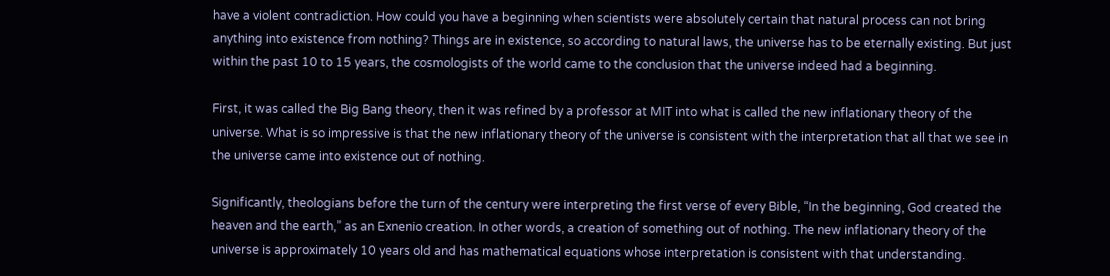have a violent contradiction. How could you have a beginning when scientists were absolutely certain that natural process can not bring anything into existence from nothing? Things are in existence, so according to natural laws, the universe has to be eternally existing. But just within the past 10 to 15 years, the cosmologists of the world came to the conclusion that the universe indeed had a beginning.

First, it was called the Big Bang theory, then it was refined by a professor at MIT into what is called the new inflationary theory of the universe. What is so impressive is that the new inflationary theory of the universe is consistent with the interpretation that all that we see in the universe came into existence out of nothing.

Significantly, theologians before the turn of the century were interpreting the first verse of every Bible, “In the beginning, God created the heaven and the earth,” as an Exnenio creation. In other words, a creation of something out of nothing. The new inflationary theory of the universe is approximately 10 years old and has mathematical equations whose interpretation is consistent with that understanding.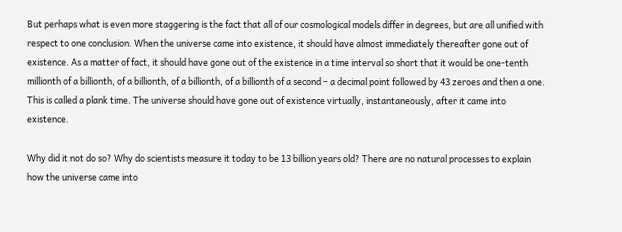But perhaps what is even more staggering is the fact that all of our cosmological models differ in degrees, but are all unified with respect to one conclusion. When the universe came into existence, it should have almost immediately thereafter gone out of existence. As a matter of fact, it should have gone out of the existence in a time interval so short that it would be one-tenth millionth of a billionth, of a billionth, of a billionth, of a billionth of a second – a decimal point followed by 43 zeroes and then a one. This is called a plank time. The universe should have gone out of existence virtually, instantaneously, after it came into existence.

Why did it not do so? Why do scientists measure it today to be 13 billion years old? There are no natural processes to explain how the universe came into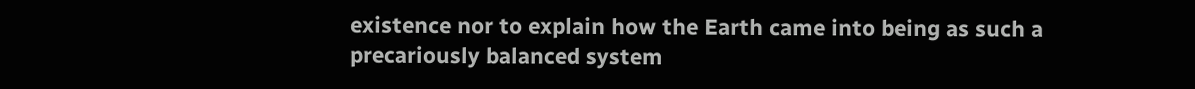existence nor to explain how the Earth came into being as such a precariously balanced system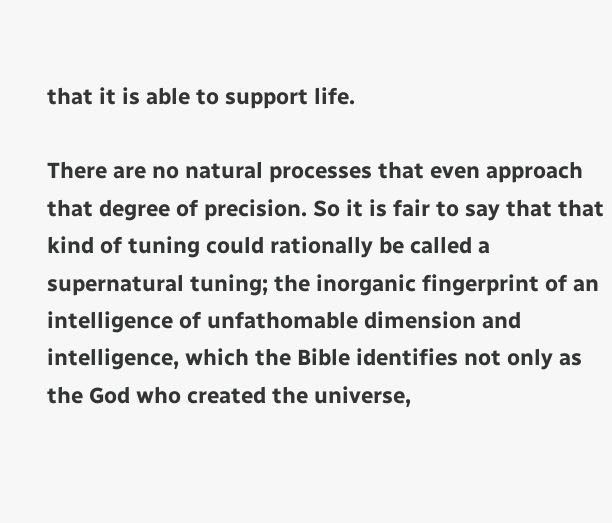that it is able to support life.

There are no natural processes that even approach that degree of precision. So it is fair to say that that kind of tuning could rationally be called a supernatural tuning; the inorganic fingerprint of an intelligence of unfathomable dimension and intelligence, which the Bible identifies not only as the God who created the universe,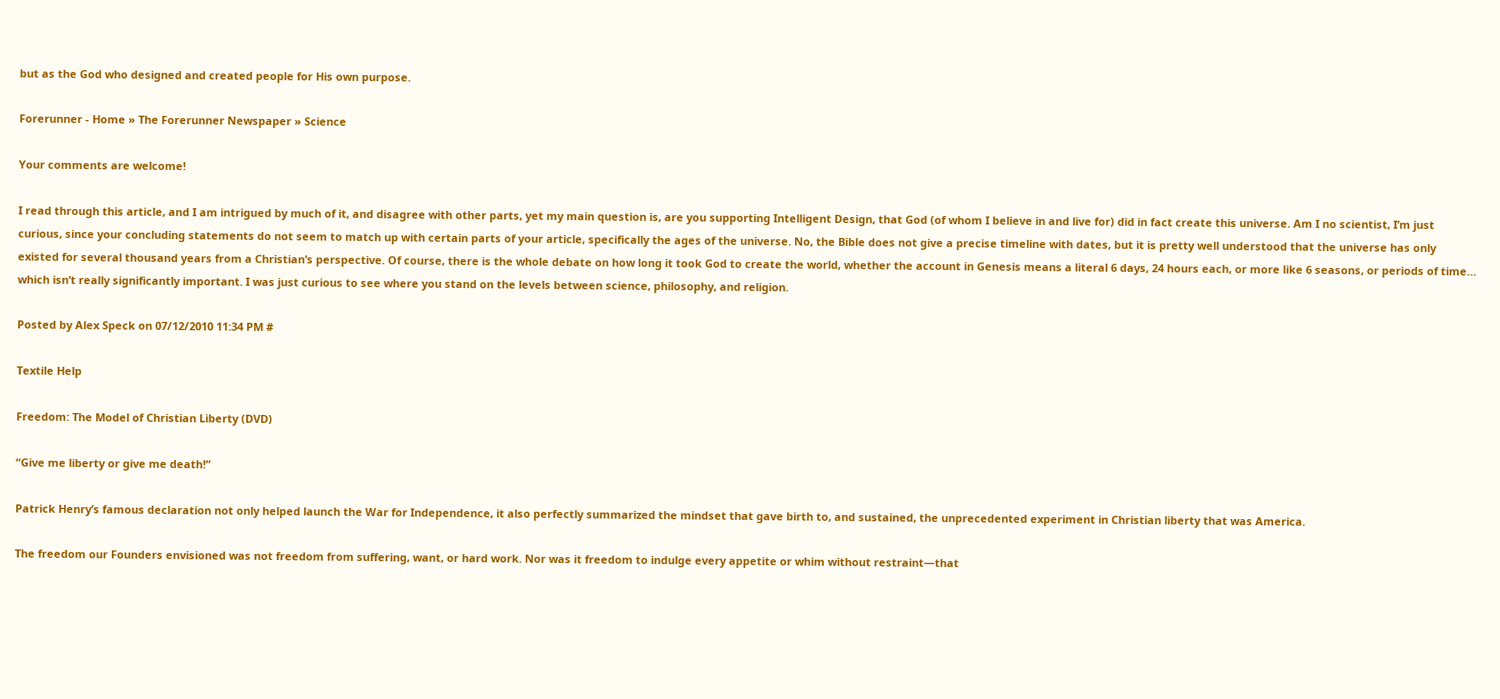but as the God who designed and created people for His own purpose.

Forerunner - Home » The Forerunner Newspaper » Science

Your comments are welcome!

I read through this article, and I am intrigued by much of it, and disagree with other parts, yet my main question is, are you supporting Intelligent Design, that God (of whom I believe in and live for) did in fact create this universe. Am I no scientist, I’m just curious, since your concluding statements do not seem to match up with certain parts of your article, specifically the ages of the universe. No, the Bible does not give a precise timeline with dates, but it is pretty well understood that the universe has only existed for several thousand years from a Christian’s perspective. Of course, there is the whole debate on how long it took God to create the world, whether the account in Genesis means a literal 6 days, 24 hours each, or more like 6 seasons, or periods of time… which isn’t really significantly important. I was just curious to see where you stand on the levels between science, philosophy, and religion.

Posted by Alex Speck on 07/12/2010 11:34 PM #

Textile Help

Freedom: The Model of Christian Liberty (DVD)

“Give me liberty or give me death!”

Patrick Henry’s famous declaration not only helped launch the War for Independence, it also perfectly summarized the mindset that gave birth to, and sustained, the unprecedented experiment in Christian liberty that was America.

The freedom our Founders envisioned was not freedom from suffering, want, or hard work. Nor was it freedom to indulge every appetite or whim without restraint—that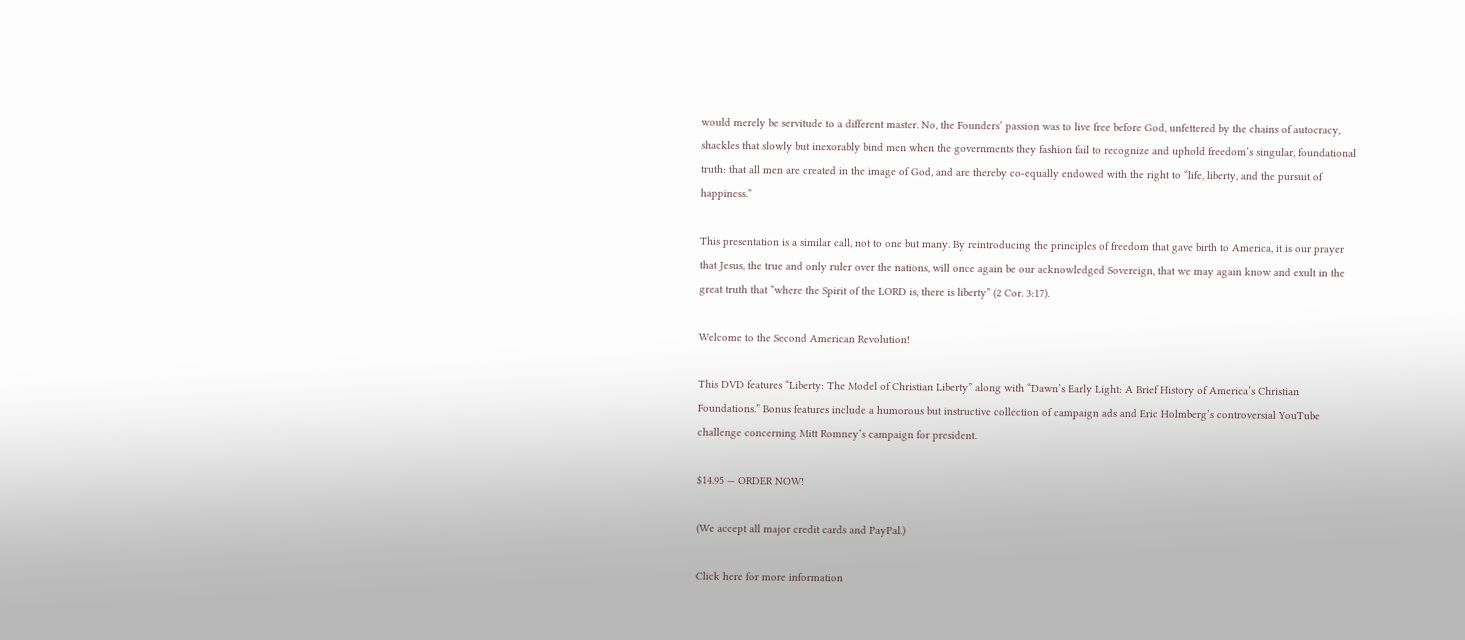would merely be servitude to a different master. No, the Founders’ passion was to live free before God, unfettered by the chains of autocracy, shackles that slowly but inexorably bind men when the governments they fashion fail to recognize and uphold freedom’s singular, foundational truth: that all men are created in the image of God, and are thereby co-equally endowed with the right to “life, liberty, and the pursuit of happiness.”

This presentation is a similar call, not to one but many. By reintroducing the principles of freedom that gave birth to America, it is our prayer that Jesus, the true and only ruler over the nations, will once again be our acknowledged Sovereign, that we may again know and exult in the great truth that “where the Spirit of the LORD is, there is liberty” (2 Cor. 3:17).

Welcome to the Second American Revolution!

This DVD features “Liberty: The Model of Christian Liberty” along with “Dawn’s Early Light: A Brief History of America’s Christian Foundations.” Bonus features include a humorous but instructive collection of campaign ads and Eric Holmberg’s controversial YouTube challenge concerning Mitt Romney’s campaign for president.

$14.95 — ORDER NOW!

(We accept all major credit cards and PayPal.)

Click here for more information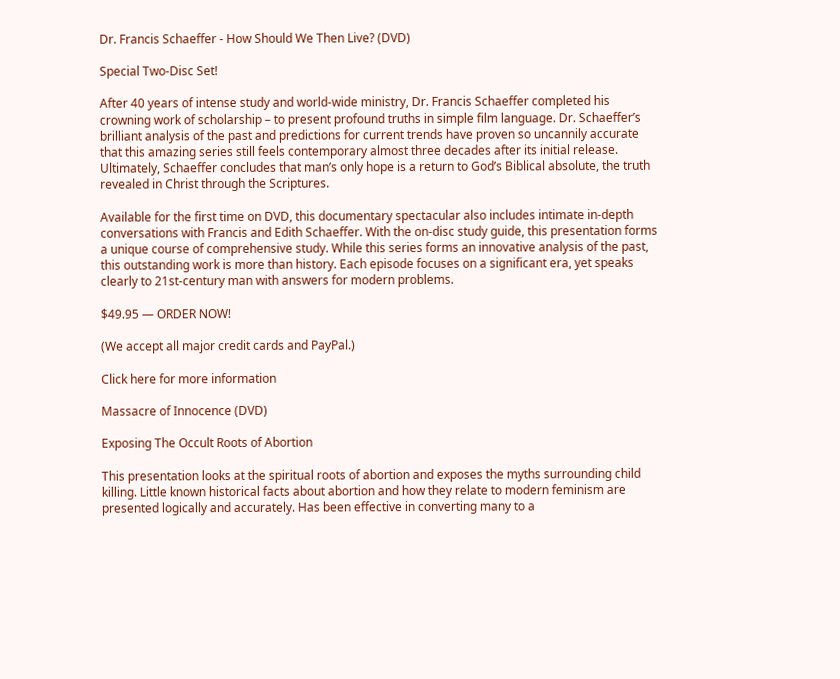Dr. Francis Schaeffer - How Should We Then Live? (DVD)

Special Two-Disc Set!

After 40 years of intense study and world-wide ministry, Dr. Francis Schaeffer completed his crowning work of scholarship – to present profound truths in simple film language. Dr. Schaeffer’s brilliant analysis of the past and predictions for current trends have proven so uncannily accurate that this amazing series still feels contemporary almost three decades after its initial release. Ultimately, Schaeffer concludes that man’s only hope is a return to God’s Biblical absolute, the truth revealed in Christ through the Scriptures.

Available for the first time on DVD, this documentary spectacular also includes intimate in-depth conversations with Francis and Edith Schaeffer. With the on-disc study guide, this presentation forms a unique course of comprehensive study. While this series forms an innovative analysis of the past, this outstanding work is more than history. Each episode focuses on a significant era, yet speaks clearly to 21st-century man with answers for modern problems.

$49.95 — ORDER NOW!

(We accept all major credit cards and PayPal.)

Click here for more information

Massacre of Innocence (DVD)

Exposing The Occult Roots of Abortion

This presentation looks at the spiritual roots of abortion and exposes the myths surrounding child killing. Little known historical facts about abortion and how they relate to modern feminism are presented logically and accurately. Has been effective in converting many to a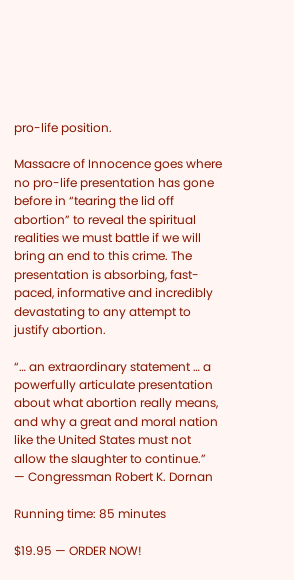pro-life position.

Massacre of Innocence goes where no pro-life presentation has gone before in “tearing the lid off abortion” to reveal the spiritual realities we must battle if we will bring an end to this crime. The presentation is absorbing, fast-paced, informative and incredibly devastating to any attempt to justify abortion.

“… an extraordinary statement … a powerfully articulate presentation about what abortion really means, and why a great and moral nation like the United States must not allow the slaughter to continue.”
— Congressman Robert K. Dornan

Running time: 85 minutes

$19.95 — ORDER NOW!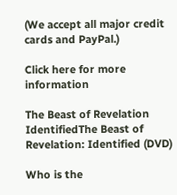(We accept all major credit cards and PayPal.)

Click here for more information

The Beast of Revelation IdentifiedThe Beast of Revelation: Identified (DVD)

Who is the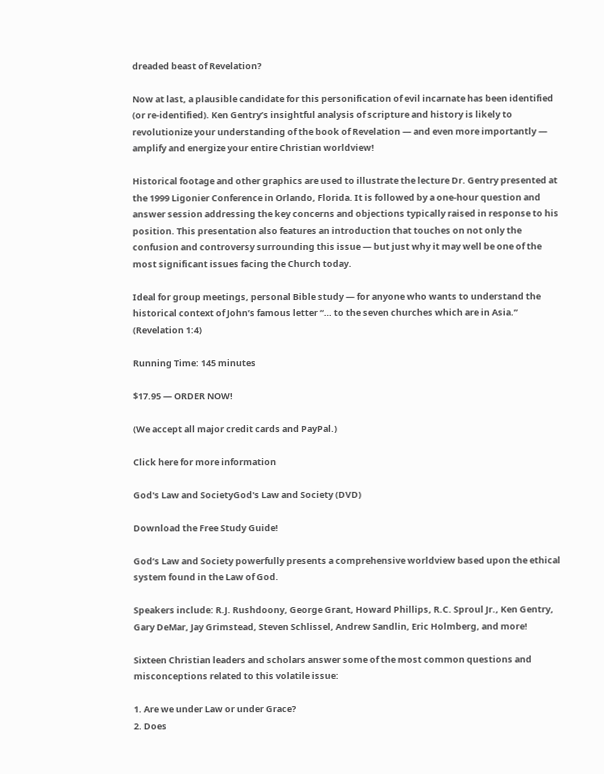dreaded beast of Revelation?

Now at last, a plausible candidate for this personification of evil incarnate has been identified (or re-identified). Ken Gentry’s insightful analysis of scripture and history is likely to revolutionize your understanding of the book of Revelation — and even more importantly — amplify and energize your entire Christian worldview!

Historical footage and other graphics are used to illustrate the lecture Dr. Gentry presented at the 1999 Ligonier Conference in Orlando, Florida. It is followed by a one-hour question and answer session addressing the key concerns and objections typically raised in response to his position. This presentation also features an introduction that touches on not only the confusion and controversy surrounding this issue — but just why it may well be one of the most significant issues facing the Church today.

Ideal for group meetings, personal Bible study — for anyone who wants to understand the historical context of John’s famous letter “… to the seven churches which are in Asia.” (Revelation 1:4)

Running Time: 145 minutes

$17.95 — ORDER NOW!

(We accept all major credit cards and PayPal.)

Click here for more information

God's Law and SocietyGod's Law and Society (DVD)

Download the Free Study Guide!

God’s Law and Society powerfully presents a comprehensive worldview based upon the ethical system found in the Law of God.

Speakers include: R.J. Rushdoony, George Grant, Howard Phillips, R.C. Sproul Jr., Ken Gentry, Gary DeMar, Jay Grimstead, Steven Schlissel, Andrew Sandlin, Eric Holmberg, and more!

Sixteen Christian leaders and scholars answer some of the most common questions and misconceptions related to this volatile issue:

1. Are we under Law or under Grace?
2. Does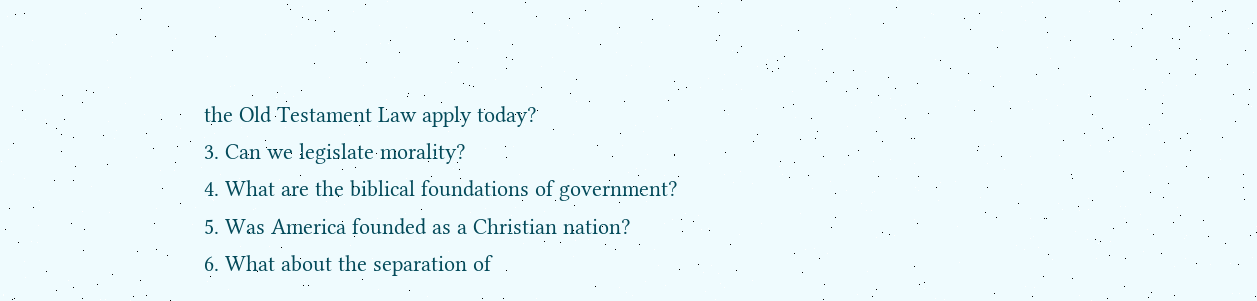the Old Testament Law apply today?
3. Can we legislate morality?
4. What are the biblical foundations of government?
5. Was America founded as a Christian nation?
6. What about the separation of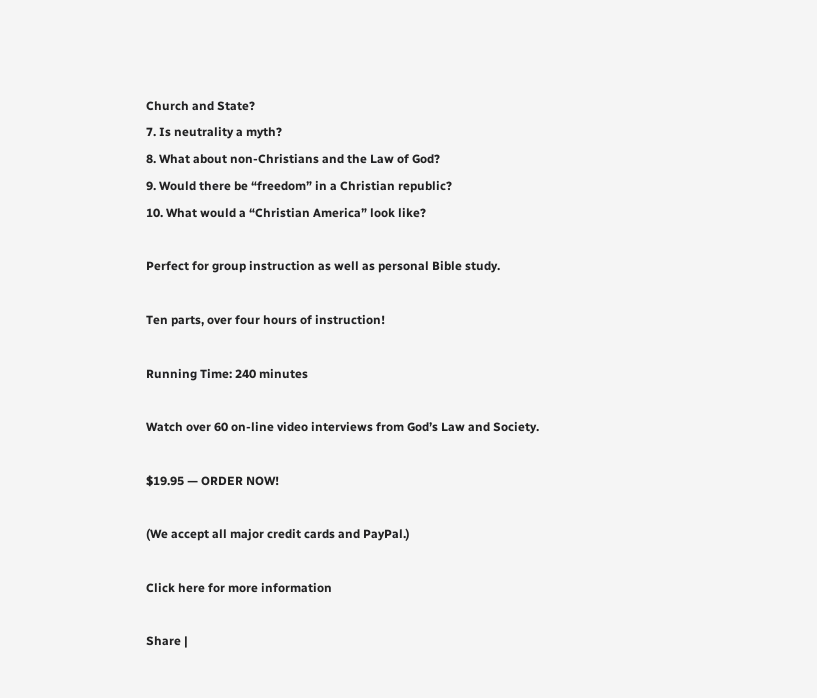Church and State?
7. Is neutrality a myth?
8. What about non-Christians and the Law of God?
9. Would there be “freedom” in a Christian republic?
10. What would a “Christian America” look like?

Perfect for group instruction as well as personal Bible study.

Ten parts, over four hours of instruction!

Running Time: 240 minutes

Watch over 60 on-line video interviews from God’s Law and Society.

$19.95 — ORDER NOW!

(We accept all major credit cards and PayPal.)

Click here for more information

Share |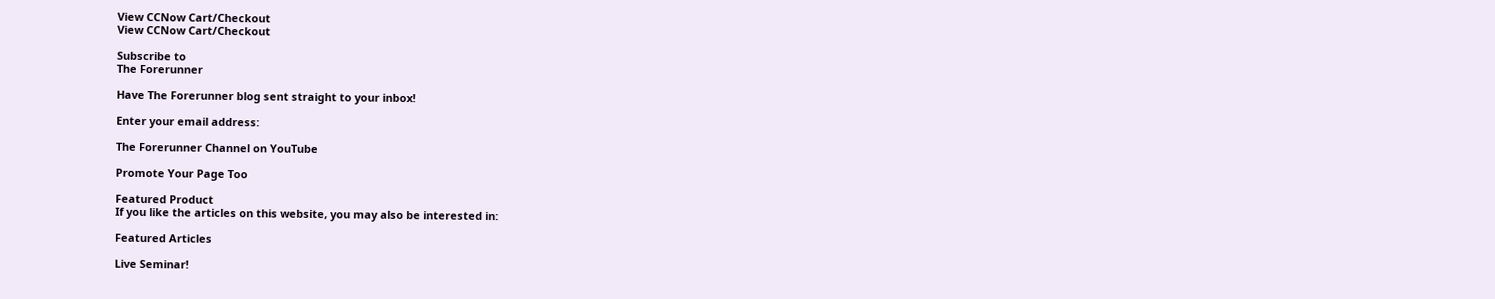View CCNow Cart/Checkout
View CCNow Cart/Checkout

Subscribe to
The Forerunner

Have The Forerunner blog sent straight to your inbox!

Enter your email address:

The Forerunner Channel on YouTube

Promote Your Page Too

Featured Product
If you like the articles on this website, you may also be interested in:

Featured Articles

Live Seminar!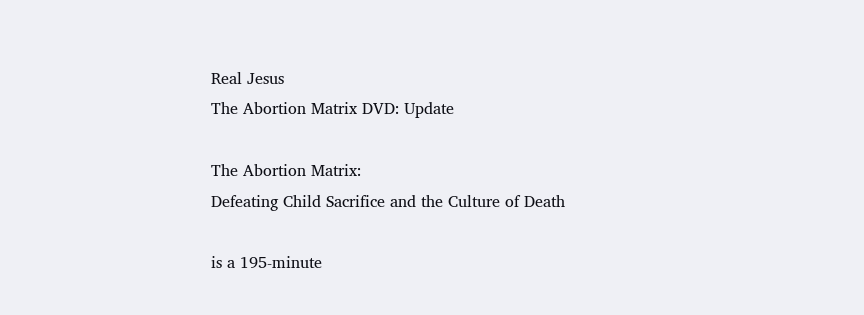Real Jesus
The Abortion Matrix DVD: Update

The Abortion Matrix:
Defeating Child Sacrifice and the Culture of Death

is a 195-minute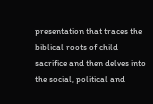presentation that traces the biblical roots of child sacrifice and then delves into the social, political and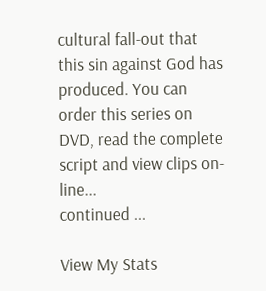cultural fall-out that this sin against God has produced. You can order this series on DVD, read the complete script and view clips on-line...
continued ...

View My Stats